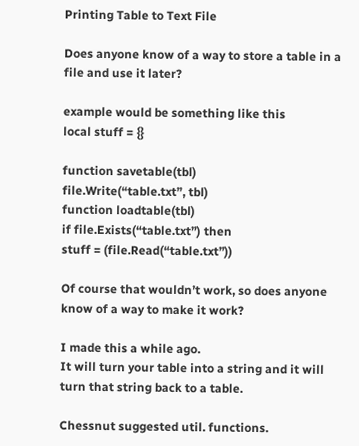Printing Table to Text File

Does anyone know of a way to store a table in a file and use it later?

example would be something like this
local stuff = {}

function savetable(tbl)
file.Write(“table.txt”, tbl)
function loadtable(tbl)
if file.Exists(“table.txt”) then
stuff = (file.Read(“table.txt”))

Of course that wouldn’t work, so does anyone know of a way to make it work?

I made this a while ago.
It will turn your table into a string and it will turn that string back to a table.

Chessnut suggested util. functions.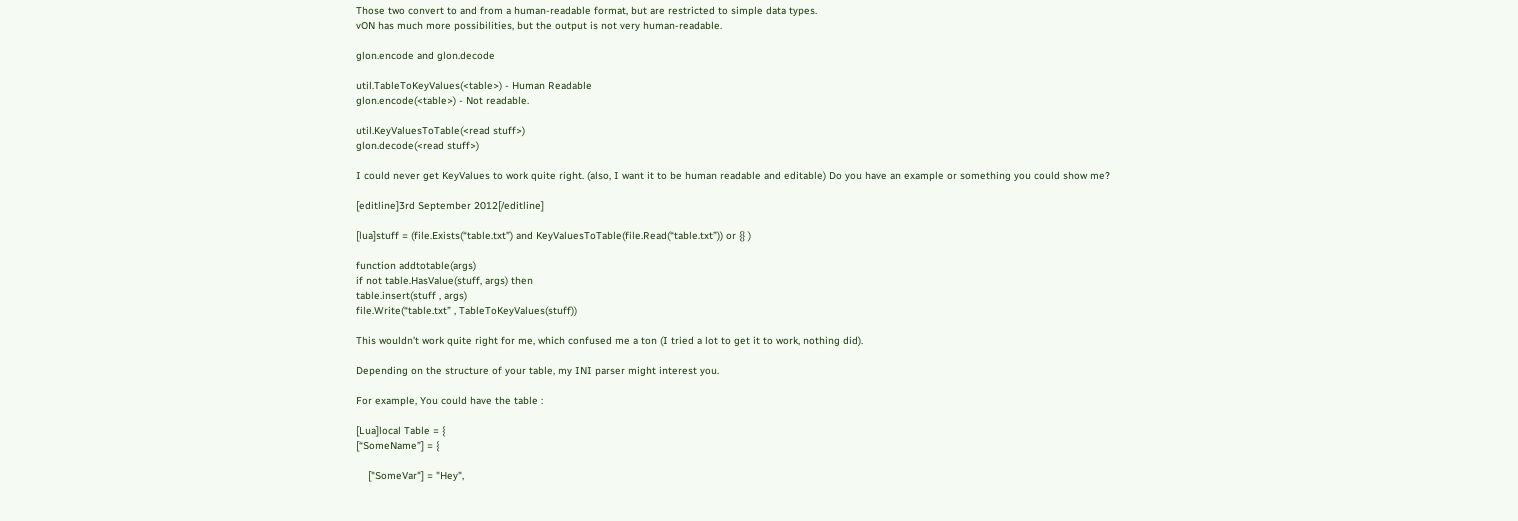Those two convert to and from a human-readable format, but are restricted to simple data types.
vON has much more possibilities, but the output is not very human-readable.

glon.encode and glon.decode

util.TableToKeyValues(<table>) - Human Readable
glon.encode(<table>) - Not readable.

util.KeyValuesToTable(<read stuff>)
glon.decode(<read stuff>)

I could never get KeyValues to work quite right. (also, I want it to be human readable and editable) Do you have an example or something you could show me?

[editline]3rd September 2012[/editline]

[lua]stuff = (file.Exists(“table.txt”) and KeyValuesToTable(file.Read(“table.txt”)) or {} )

function addtotable(args)
if not table.HasValue(stuff, args) then
table.insert(stuff , args)
file.Write(“table.txt” , TableToKeyValues(stuff))

This wouldn’t work quite right for me, which confused me a ton (I tried a lot to get it to work, nothing did).

Depending on the structure of your table, my INI parser might interest you.

For example, You could have the table :

[Lua]local Table = {
[“SomeName”] = {

    ["SomeVar"] = "Hey",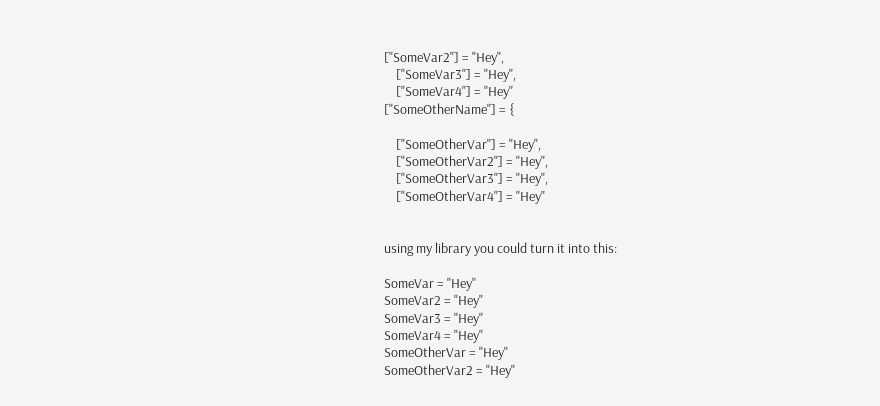["SomeVar2"] = "Hey",
    ["SomeVar3"] = "Hey",
    ["SomeVar4"] = "Hey"
["SomeOtherName"] = {

    ["SomeOtherVar"] = "Hey",
    ["SomeOtherVar2"] = "Hey",
    ["SomeOtherVar3"] = "Hey",
    ["SomeOtherVar4"] = "Hey"


using my library you could turn it into this:

SomeVar = "Hey"
SomeVar2 = "Hey"
SomeVar3 = "Hey"
SomeVar4 = "Hey"
SomeOtherVar = "Hey"
SomeOtherVar2 = "Hey"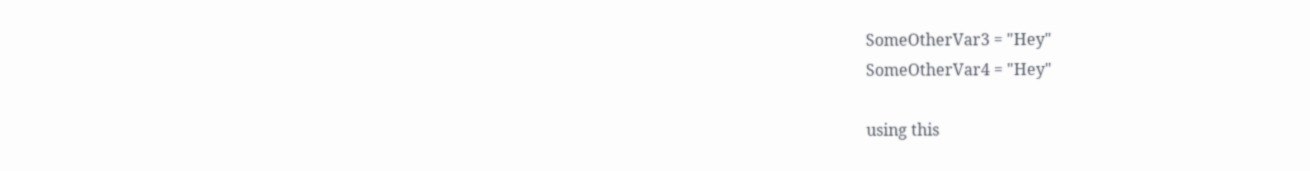SomeOtherVar3 = "Hey"
SomeOtherVar4 = "Hey"

using this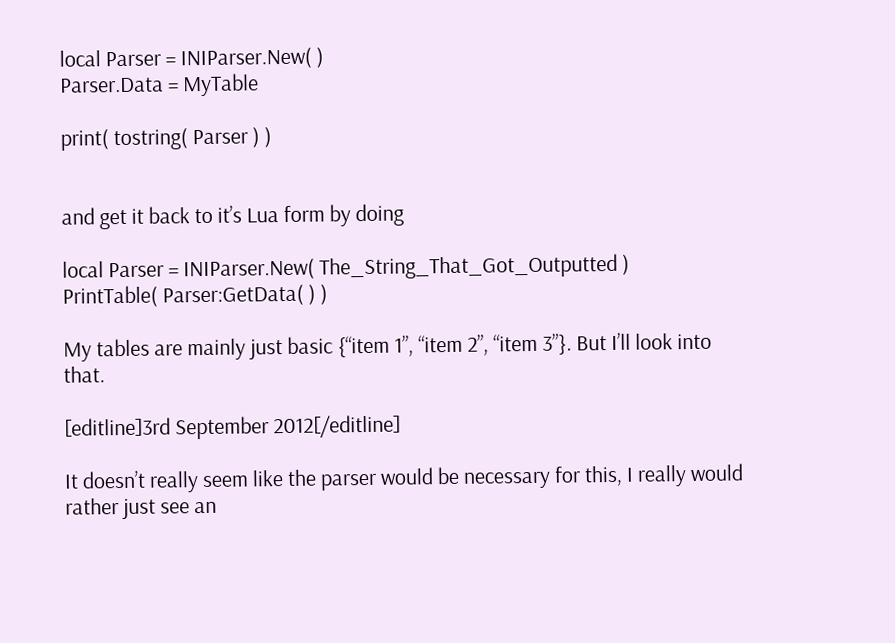local Parser = INIParser.New( )
Parser.Data = MyTable

print( tostring( Parser ) )


and get it back to it’s Lua form by doing

local Parser = INIParser.New( The_String_That_Got_Outputted )
PrintTable( Parser:GetData( ) )

My tables are mainly just basic {“item 1”, “item 2”, “item 3”}. But I’ll look into that.

[editline]3rd September 2012[/editline]

It doesn’t really seem like the parser would be necessary for this, I really would rather just see an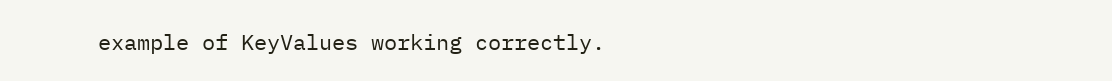example of KeyValues working correctly.